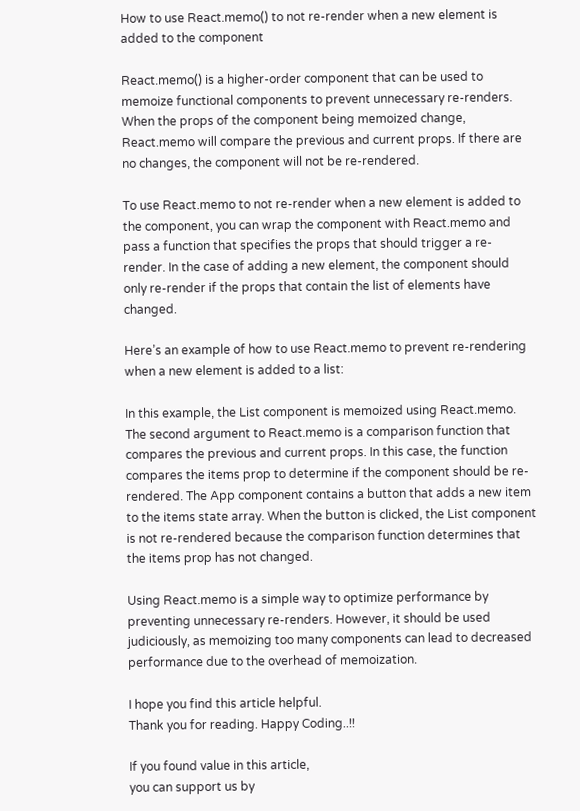How to use React.memo() to not re-render when a new element is added to the component

React.memo() is a higher-order component that can be used to memoize functional components to prevent unnecessary re-renders. When the props of the component being memoized change, React.memo will compare the previous and current props. If there are no changes, the component will not be re-rendered.

To use React.memo to not re-render when a new element is added to the component, you can wrap the component with React.memo and pass a function that specifies the props that should trigger a re-render. In the case of adding a new element, the component should only re-render if the props that contain the list of elements have changed.

Here’s an example of how to use React.memo to prevent re-rendering when a new element is added to a list:

In this example, the List component is memoized using React.memo. The second argument to React.memo is a comparison function that compares the previous and current props. In this case, the function compares the items prop to determine if the component should be re-rendered. The App component contains a button that adds a new item to the items state array. When the button is clicked, the List component is not re-rendered because the comparison function determines that the items prop has not changed.

Using React.memo is a simple way to optimize performance by preventing unnecessary re-renders. However, it should be used judiciously, as memoizing too many components can lead to decreased performance due to the overhead of memoization.

I hope you find this article helpful.
Thank you for reading. Happy Coding..!!

If you found value in this article,
you can support us by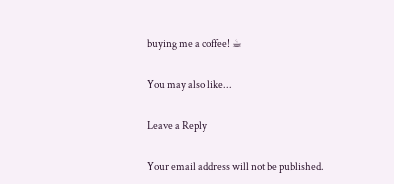buying me a coffee! ☕

You may also like...

Leave a Reply

Your email address will not be published.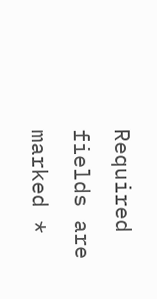Required fields are marked *